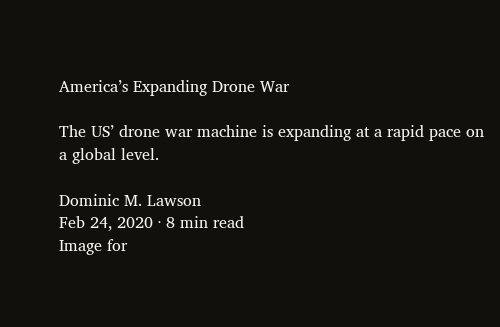America’s Expanding Drone War

The US’ drone war machine is expanding at a rapid pace on a global level.

Dominic M. Lawson
Feb 24, 2020 · 8 min read
Image for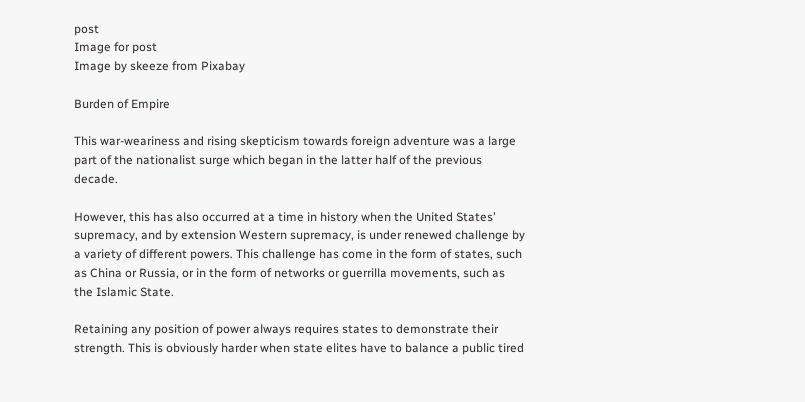post
Image for post
Image by skeeze from Pixabay

Burden of Empire

This war-weariness and rising skepticism towards foreign adventure was a large part of the nationalist surge which began in the latter half of the previous decade.

However, this has also occurred at a time in history when the United States’ supremacy, and by extension Western supremacy, is under renewed challenge by a variety of different powers. This challenge has come in the form of states, such as China or Russia, or in the form of networks or guerrilla movements, such as the Islamic State.

Retaining any position of power always requires states to demonstrate their strength. This is obviously harder when state elites have to balance a public tired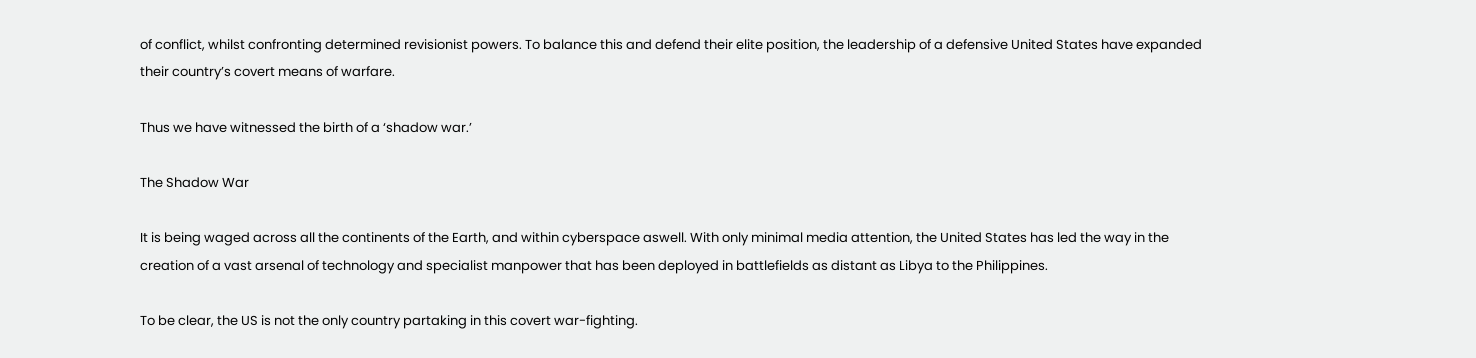of conflict, whilst confronting determined revisionist powers. To balance this and defend their elite position, the leadership of a defensive United States have expanded their country’s covert means of warfare.

Thus we have witnessed the birth of a ‘shadow war.’

The Shadow War

It is being waged across all the continents of the Earth, and within cyberspace aswell. With only minimal media attention, the United States has led the way in the creation of a vast arsenal of technology and specialist manpower that has been deployed in battlefields as distant as Libya to the Philippines.

To be clear, the US is not the only country partaking in this covert war-fighting.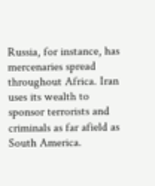Russia, for instance, has mercenaries spread throughout Africa. Iran uses its wealth to sponsor terrorists and criminals as far afield as South America.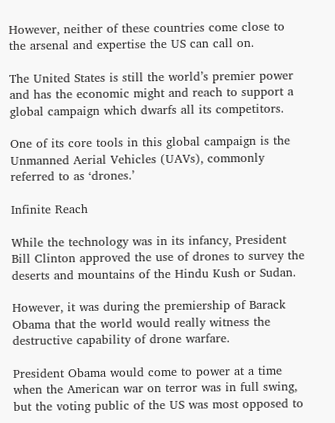However, neither of these countries come close to the arsenal and expertise the US can call on.

The United States is still the world’s premier power and has the economic might and reach to support a global campaign which dwarfs all its competitors.

One of its core tools in this global campaign is the Unmanned Aerial Vehicles (UAVs), commonly referred to as ‘drones.’

Infinite Reach

While the technology was in its infancy, President Bill Clinton approved the use of drones to survey the deserts and mountains of the Hindu Kush or Sudan.

However, it was during the premiership of Barack Obama that the world would really witness the destructive capability of drone warfare.

President Obama would come to power at a time when the American war on terror was in full swing, but the voting public of the US was most opposed to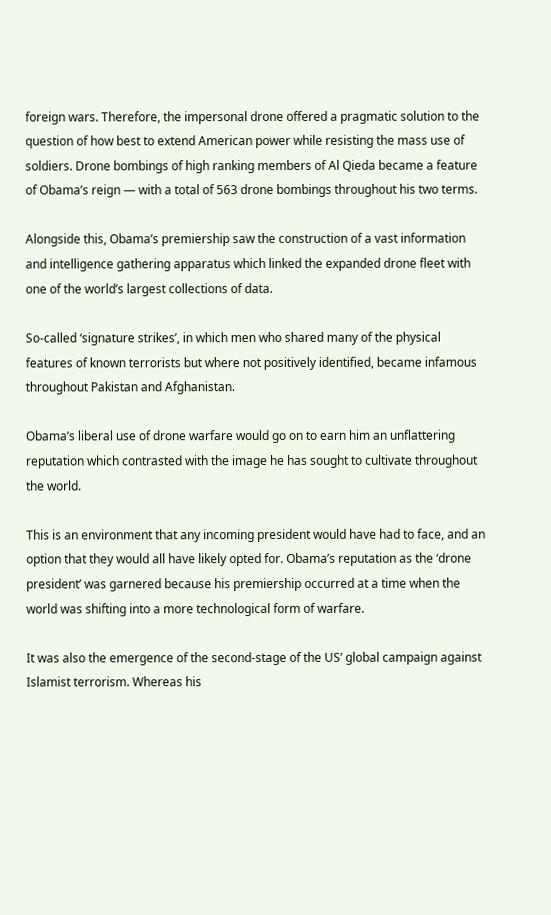foreign wars. Therefore, the impersonal drone offered a pragmatic solution to the question of how best to extend American power while resisting the mass use of soldiers. Drone bombings of high ranking members of Al Qieda became a feature of Obama’s reign — with a total of 563 drone bombings throughout his two terms.

Alongside this, Obama’s premiership saw the construction of a vast information and intelligence gathering apparatus which linked the expanded drone fleet with one of the world’s largest collections of data.

So-called ‘signature strikes’, in which men who shared many of the physical features of known terrorists but where not positively identified, became infamous throughout Pakistan and Afghanistan.

Obama’s liberal use of drone warfare would go on to earn him an unflattering reputation which contrasted with the image he has sought to cultivate throughout the world.

This is an environment that any incoming president would have had to face, and an option that they would all have likely opted for. Obama’s reputation as the ‘drone president’ was garnered because his premiership occurred at a time when the world was shifting into a more technological form of warfare.

It was also the emergence of the second-stage of the US’ global campaign against Islamist terrorism. Whereas his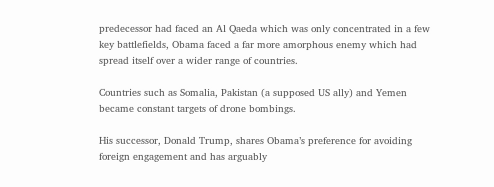predecessor had faced an Al Qaeda which was only concentrated in a few key battlefields, Obama faced a far more amorphous enemy which had spread itself over a wider range of countries.

Countries such as Somalia, Pakistan (a supposed US ally) and Yemen became constant targets of drone bombings.

His successor, Donald Trump, shares Obama’s preference for avoiding foreign engagement and has arguably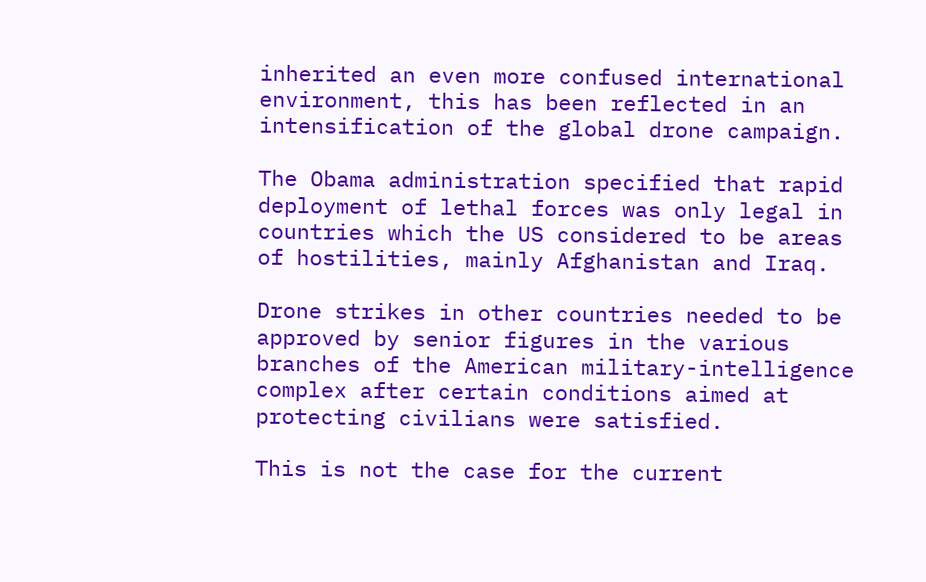inherited an even more confused international environment, this has been reflected in an intensification of the global drone campaign.

The Obama administration specified that rapid deployment of lethal forces was only legal in countries which the US considered to be areas of hostilities, mainly Afghanistan and Iraq.

Drone strikes in other countries needed to be approved by senior figures in the various branches of the American military-intelligence complex after certain conditions aimed at protecting civilians were satisfied.

This is not the case for the current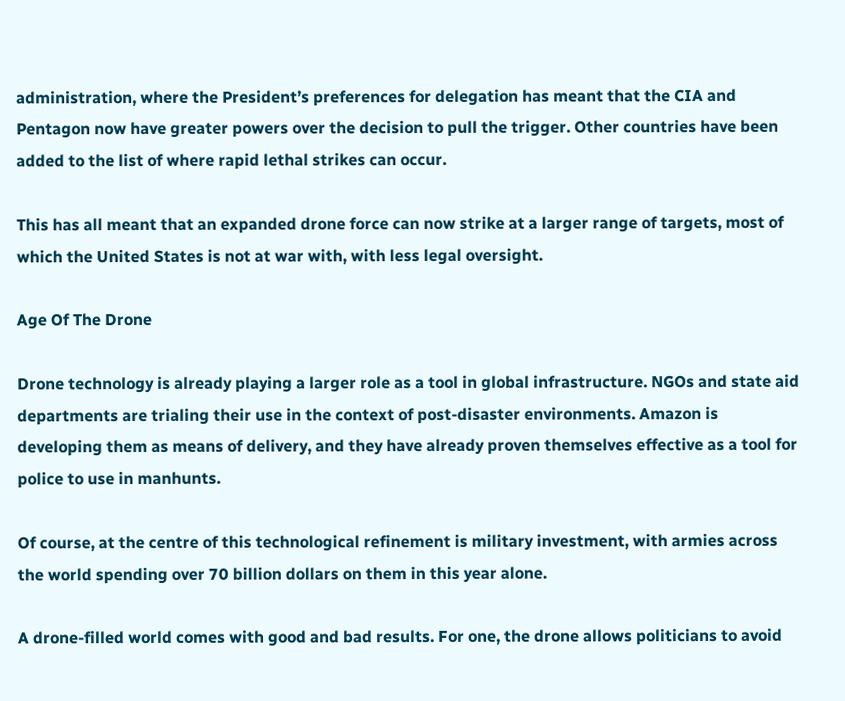administration, where the President’s preferences for delegation has meant that the CIA and Pentagon now have greater powers over the decision to pull the trigger. Other countries have been added to the list of where rapid lethal strikes can occur.

This has all meant that an expanded drone force can now strike at a larger range of targets, most of which the United States is not at war with, with less legal oversight.

Age Of The Drone

Drone technology is already playing a larger role as a tool in global infrastructure. NGOs and state aid departments are trialing their use in the context of post-disaster environments. Amazon is developing them as means of delivery, and they have already proven themselves effective as a tool for police to use in manhunts.

Of course, at the centre of this technological refinement is military investment, with armies across the world spending over 70 billion dollars on them in this year alone.

A drone-filled world comes with good and bad results. For one, the drone allows politicians to avoid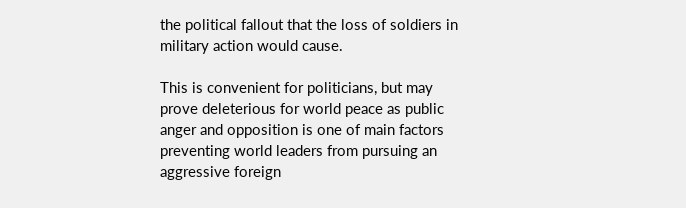the political fallout that the loss of soldiers in military action would cause.

This is convenient for politicians, but may prove deleterious for world peace as public anger and opposition is one of main factors preventing world leaders from pursuing an aggressive foreign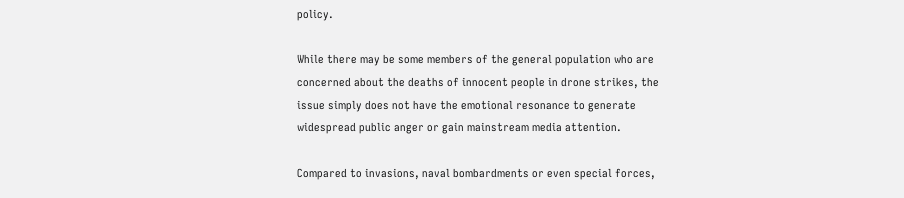policy.

While there may be some members of the general population who are concerned about the deaths of innocent people in drone strikes, the issue simply does not have the emotional resonance to generate widespread public anger or gain mainstream media attention.

Compared to invasions, naval bombardments or even special forces,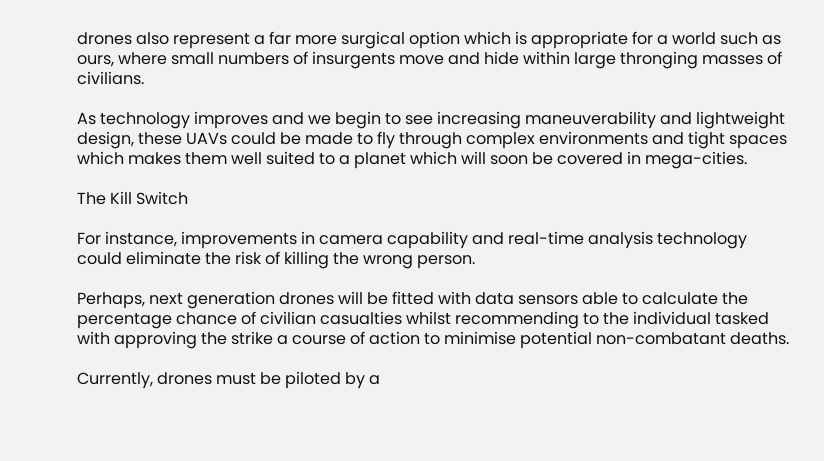drones also represent a far more surgical option which is appropriate for a world such as ours, where small numbers of insurgents move and hide within large thronging masses of civilians.

As technology improves and we begin to see increasing maneuverability and lightweight design, these UAVs could be made to fly through complex environments and tight spaces which makes them well suited to a planet which will soon be covered in mega-cities.

The Kill Switch

For instance, improvements in camera capability and real-time analysis technology could eliminate the risk of killing the wrong person.

Perhaps, next generation drones will be fitted with data sensors able to calculate the percentage chance of civilian casualties whilst recommending to the individual tasked with approving the strike a course of action to minimise potential non-combatant deaths.

Currently, drones must be piloted by a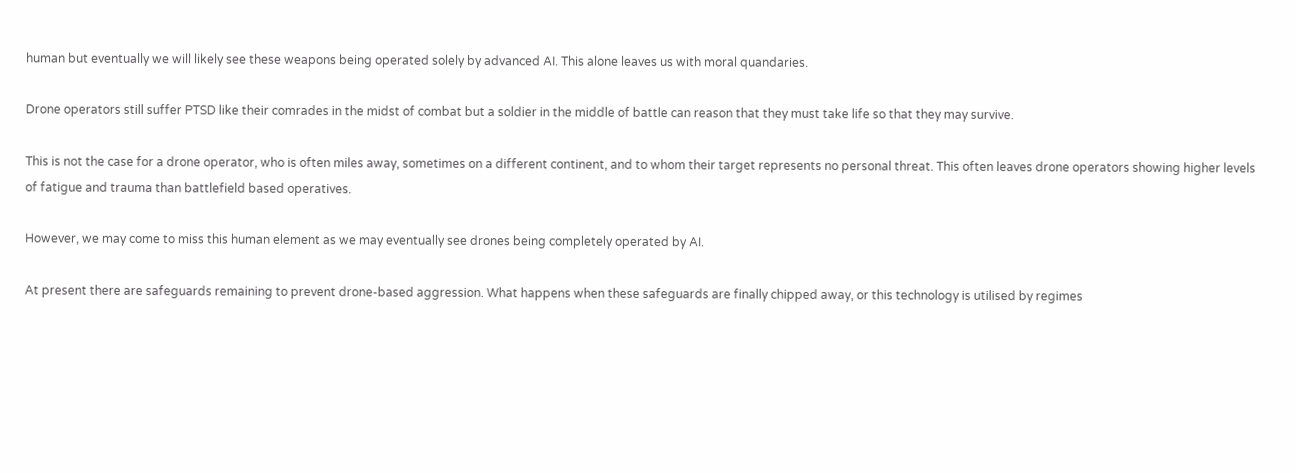human but eventually we will likely see these weapons being operated solely by advanced AI. This alone leaves us with moral quandaries.

Drone operators still suffer PTSD like their comrades in the midst of combat but a soldier in the middle of battle can reason that they must take life so that they may survive.

This is not the case for a drone operator, who is often miles away, sometimes on a different continent, and to whom their target represents no personal threat. This often leaves drone operators showing higher levels of fatigue and trauma than battlefield based operatives.

However, we may come to miss this human element as we may eventually see drones being completely operated by AI.

At present there are safeguards remaining to prevent drone-based aggression. What happens when these safeguards are finally chipped away, or this technology is utilised by regimes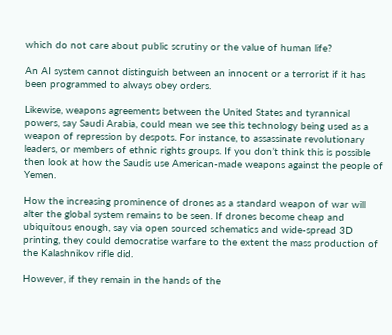which do not care about public scrutiny or the value of human life?

An AI system cannot distinguish between an innocent or a terrorist if it has been programmed to always obey orders.

Likewise, weapons agreements between the United States and tyrannical powers, say Saudi Arabia, could mean we see this technology being used as a weapon of repression by despots. For instance, to assassinate revolutionary leaders, or members of ethnic rights groups. If you don’t think this is possible then look at how the Saudis use American-made weapons against the people of Yemen.

How the increasing prominence of drones as a standard weapon of war will alter the global system remains to be seen. If drones become cheap and ubiquitous enough, say via open sourced schematics and wide-spread 3D printing, they could democratise warfare to the extent the mass production of the Kalashnikov rifle did.

However, if they remain in the hands of the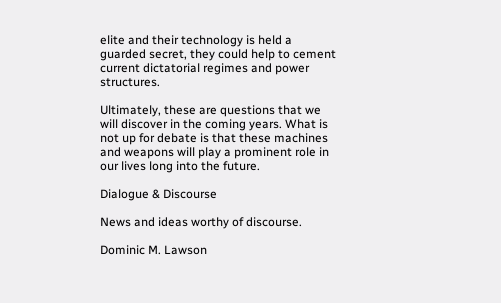elite and their technology is held a guarded secret, they could help to cement current dictatorial regimes and power structures.

Ultimately, these are questions that we will discover in the coming years. What is not up for debate is that these machines and weapons will play a prominent role in our lives long into the future.

Dialogue & Discourse

News and ideas worthy of discourse.

Dominic M. Lawson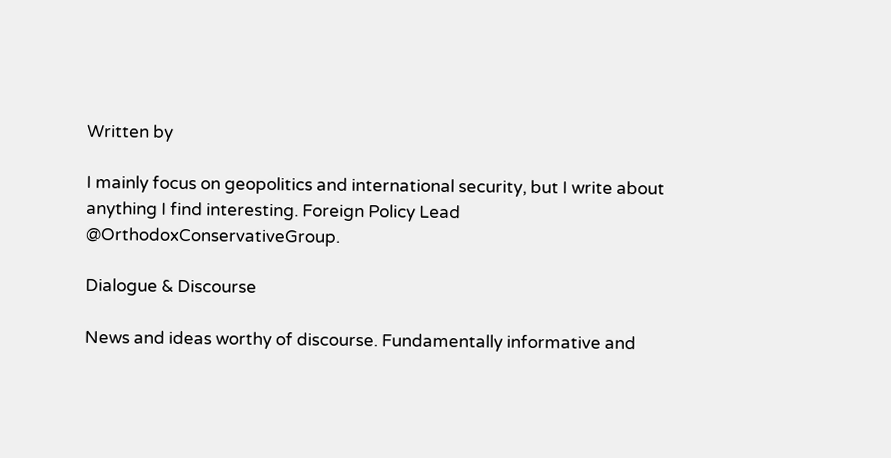Written by

I mainly focus on geopolitics and international security, but I write about anything I find interesting. Foreign Policy Lead @OrthodoxConservativeGroup.

Dialogue & Discourse

News and ideas worthy of discourse. Fundamentally informative and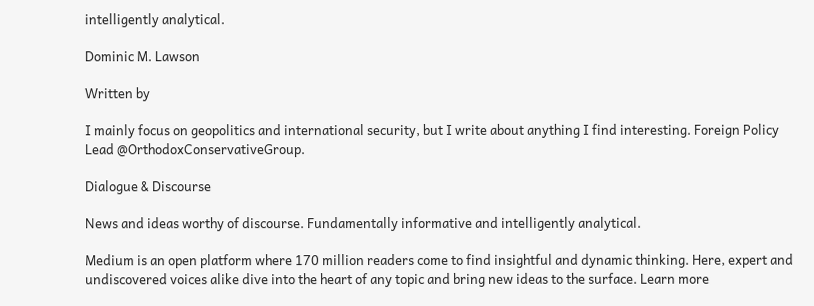intelligently analytical.

Dominic M. Lawson

Written by

I mainly focus on geopolitics and international security, but I write about anything I find interesting. Foreign Policy Lead @OrthodoxConservativeGroup.

Dialogue & Discourse

News and ideas worthy of discourse. Fundamentally informative and intelligently analytical.

Medium is an open platform where 170 million readers come to find insightful and dynamic thinking. Here, expert and undiscovered voices alike dive into the heart of any topic and bring new ideas to the surface. Learn more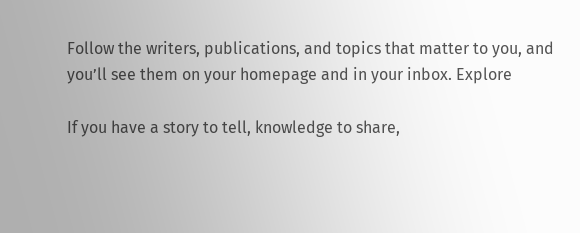Follow the writers, publications, and topics that matter to you, and you’ll see them on your homepage and in your inbox. Explore

If you have a story to tell, knowledge to share,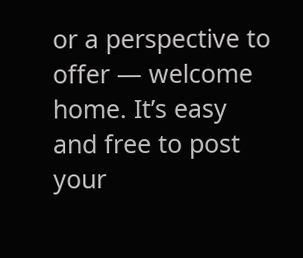or a perspective to offer — welcome home. It’s easy and free to post your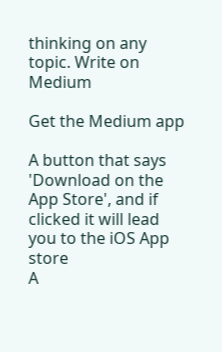thinking on any topic. Write on Medium

Get the Medium app

A button that says 'Download on the App Store', and if clicked it will lead you to the iOS App store
A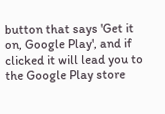button that says 'Get it on, Google Play', and if clicked it will lead you to the Google Play store